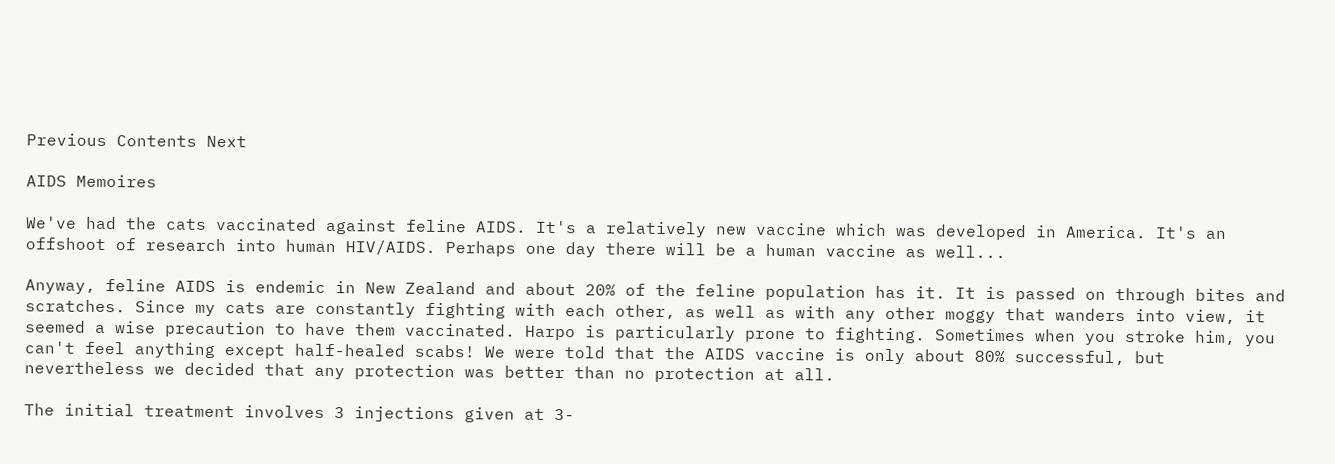Previous Contents Next

AIDS Memoires

We've had the cats vaccinated against feline AIDS. It's a relatively new vaccine which was developed in America. It's an offshoot of research into human HIV/AIDS. Perhaps one day there will be a human vaccine as well...

Anyway, feline AIDS is endemic in New Zealand and about 20% of the feline population has it. It is passed on through bites and scratches. Since my cats are constantly fighting with each other, as well as with any other moggy that wanders into view, it seemed a wise precaution to have them vaccinated. Harpo is particularly prone to fighting. Sometimes when you stroke him, you can't feel anything except half-healed scabs! We were told that the AIDS vaccine is only about 80% successful, but nevertheless we decided that any protection was better than no protection at all.

The initial treatment involves 3 injections given at 3-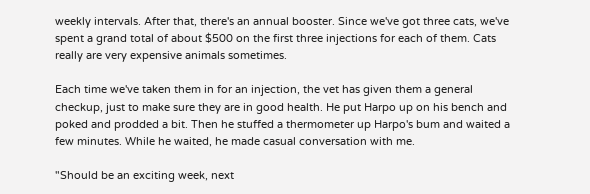weekly intervals. After that, there's an annual booster. Since we've got three cats, we've spent a grand total of about $500 on the first three injections for each of them. Cats really are very expensive animals sometimes.

Each time we've taken them in for an injection, the vet has given them a general checkup, just to make sure they are in good health. He put Harpo up on his bench and poked and prodded a bit. Then he stuffed a thermometer up Harpo's bum and waited a few minutes. While he waited, he made casual conversation with me.

"Should be an exciting week, next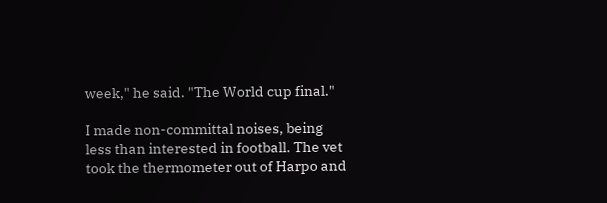week," he said. "The World cup final."

I made non-committal noises, being less than interested in football. The vet took the thermometer out of Harpo and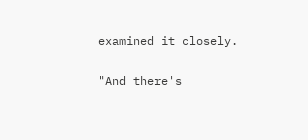examined it closely.

"And there's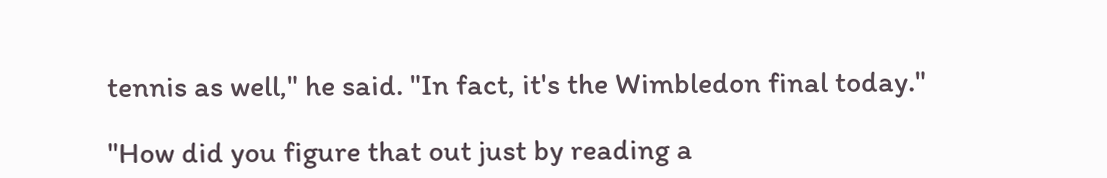tennis as well," he said. "In fact, it's the Wimbledon final today."

"How did you figure that out just by reading a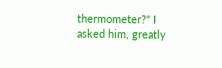thermometer?" I asked him, greatly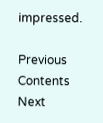impressed.

Previous Contents Next